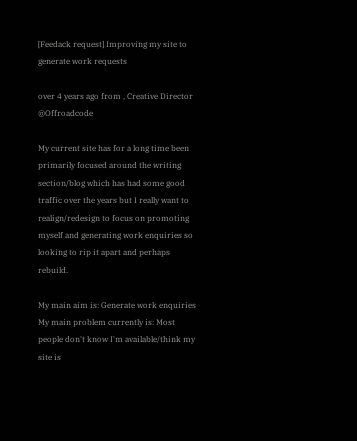[Feedack request] Improving my site to generate work requests

over 4 years ago from , Creative Director @Offroadcode

My current site has for a long time been primarily focused around the writing section/blog which has had some good traffic over the years but I really want to realign/redesign to focus on promoting myself and generating work enquiries so looking to rip it apart and perhaps rebuild.

My main aim is: Generate work enquiries My main problem currently is: Most people don't know I'm available/think my site is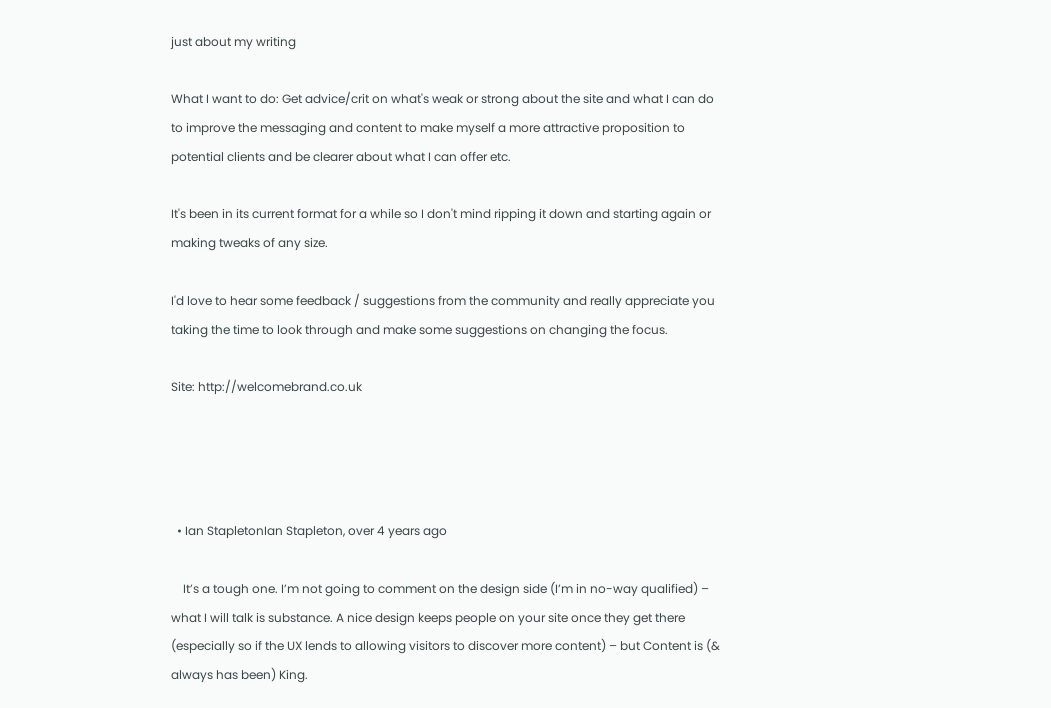just about my writing

What I want to do: Get advice/crit on what's weak or strong about the site and what I can do to improve the messaging and content to make myself a more attractive proposition to potential clients and be clearer about what I can offer etc.

It's been in its current format for a while so I don't mind ripping it down and starting again or making tweaks of any size.

I'd love to hear some feedback / suggestions from the community and really appreciate you taking the time to look through and make some suggestions on changing the focus.

Site: http://welcomebrand.co.uk




  • Ian StapletonIan Stapleton, over 4 years ago

    It’s a tough one. I’m not going to comment on the design side (I’m in no-way qualified) – what I will talk is substance. A nice design keeps people on your site once they get there (especially so if the UX lends to allowing visitors to discover more content) – but Content is (& always has been) King.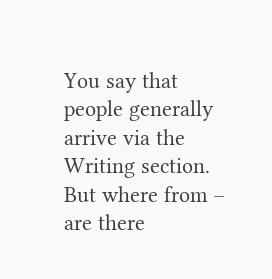You say that people generally arrive via the Writing section. But where from – are there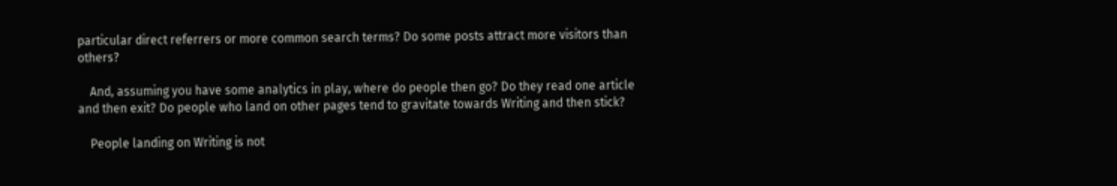particular direct referrers or more common search terms? Do some posts attract more visitors than others?

    And, assuming you have some analytics in play, where do people then go? Do they read one article and then exit? Do people who land on other pages tend to gravitate towards Writing and then stick?

    People landing on Writing is not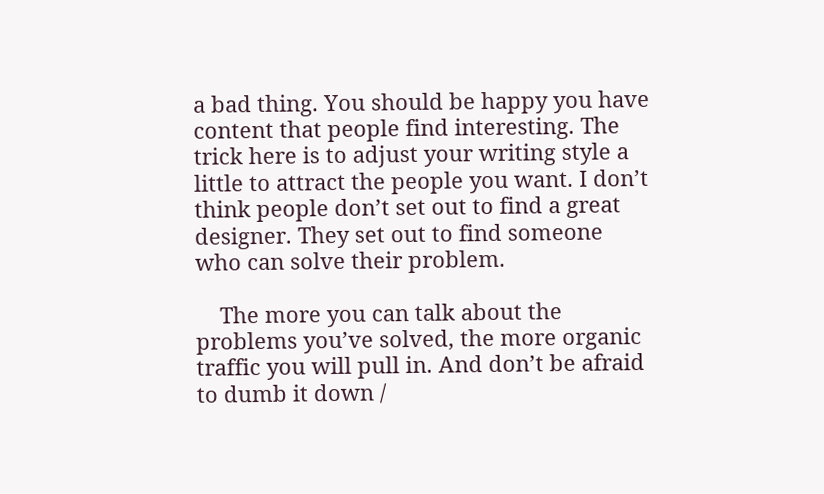a bad thing. You should be happy you have content that people find interesting. The trick here is to adjust your writing style a little to attract the people you want. I don’t think people don’t set out to find a great designer. They set out to find someone who can solve their problem.

    The more you can talk about the problems you’ve solved, the more organic traffic you will pull in. And don’t be afraid to dumb it down /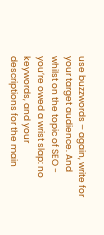use buzzwords – again, write for your target audience. And whilst on the topic of SEO - you’re owed a wrist slap: no keywords, and your descriptions for the main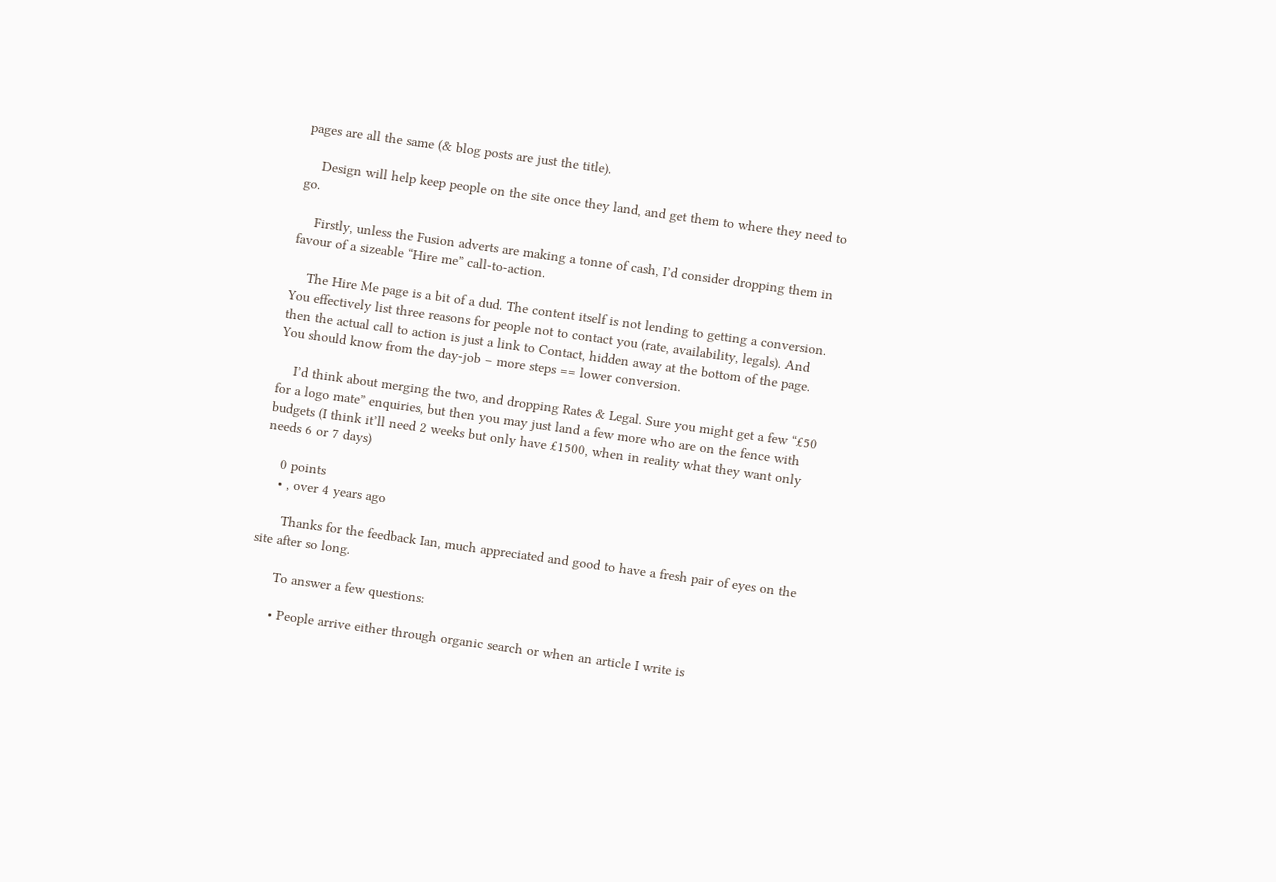pages are all the same (& blog posts are just the title).

    Design will help keep people on the site once they land, and get them to where they need to go.

    Firstly, unless the Fusion adverts are making a tonne of cash, I’d consider dropping them in favour of a sizeable “Hire me” call-to-action.

    The Hire Me page is a bit of a dud. The content itself is not lending to getting a conversion. You effectively list three reasons for people not to contact you (rate, availability, legals). And then the actual call to action is just a link to Contact, hidden away at the bottom of the page. You should know from the day-job – more steps == lower conversion.

    I’d think about merging the two, and dropping Rates & Legal. Sure you might get a few “£50 for a logo mate” enquiries, but then you may just land a few more who are on the fence with budgets (I think it’ll need 2 weeks but only have £1500, when in reality what they want only needs 6 or 7 days)

    0 points
    • , over 4 years ago

      Thanks for the feedback Ian, much appreciated and good to have a fresh pair of eyes on the site after so long.

      To answer a few questions:

      • People arrive either through organic search or when an article I write is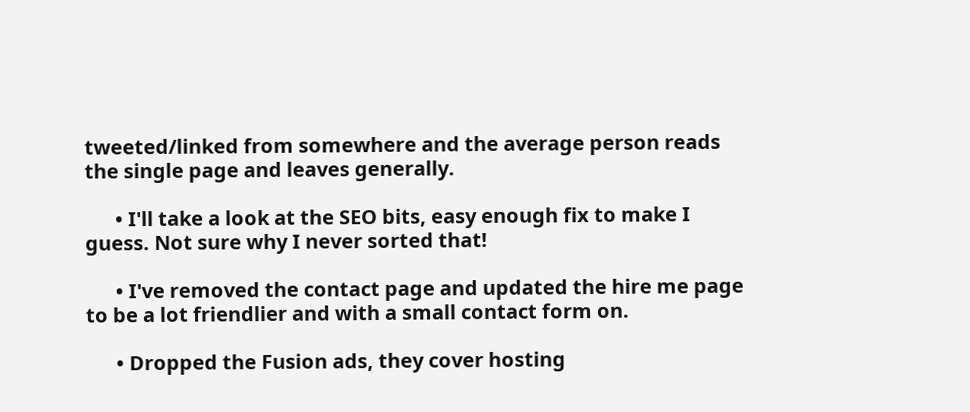tweeted/linked from somewhere and the average person reads the single page and leaves generally.

      • I'll take a look at the SEO bits, easy enough fix to make I guess. Not sure why I never sorted that!

      • I've removed the contact page and updated the hire me page to be a lot friendlier and with a small contact form on.

      • Dropped the Fusion ads, they cover hosting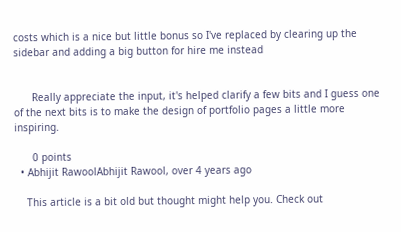costs which is a nice but little bonus so I've replaced by clearing up the sidebar and adding a big button for hire me instead


      Really appreciate the input, it's helped clarify a few bits and I guess one of the next bits is to make the design of portfolio pages a little more inspiring.

      0 points
  • Abhijit RawoolAbhijit Rawool, over 4 years ago

    This article is a bit old but thought might help you. Check out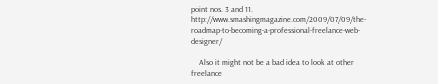point nos. 3 and 11. http://www.smashingmagazine.com/2009/07/09/the-roadmap-to-becoming-a-professional-freelance-web-designer/

    Also it might not be a bad idea to look at other freelance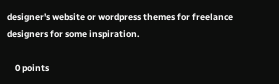designer's website or wordpress themes for freelance designers for some inspiration.

    0 points